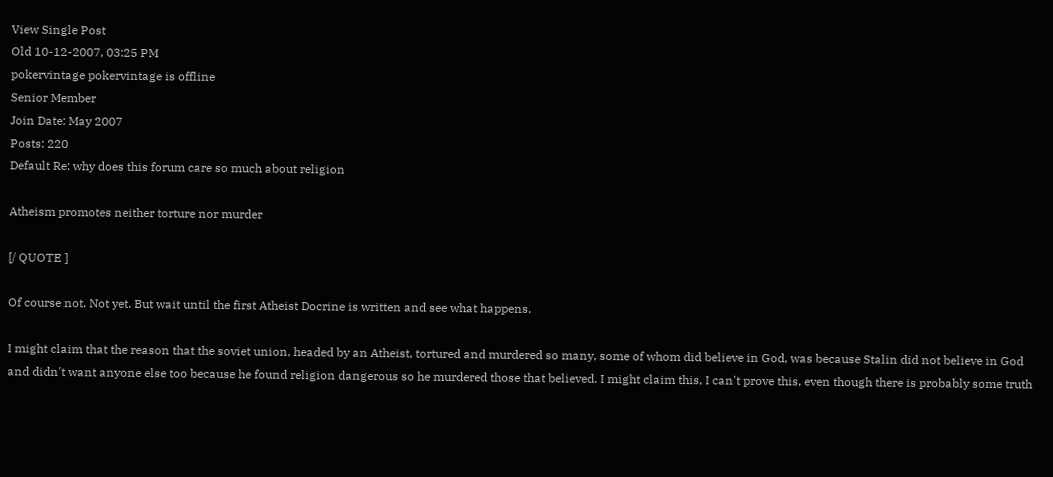View Single Post
Old 10-12-2007, 03:25 PM
pokervintage pokervintage is offline
Senior Member
Join Date: May 2007
Posts: 220
Default Re: why does this forum care so much about religion

Atheism promotes neither torture nor murder

[/ QUOTE ]

Of course not. Not yet. But wait until the first Atheist Docrine is written and see what happens.

I might claim that the reason that the soviet union, headed by an Atheist, tortured and murdered so many, some of whom did believe in God, was because Stalin did not believe in God and didn't want anyone else too because he found religion dangerous so he murdered those that believed. I might claim this, I can't prove this, even though there is probably some truth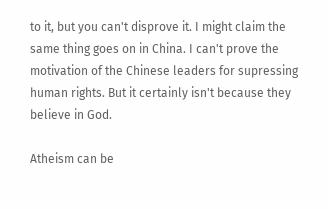to it, but you can't disprove it. I might claim the same thing goes on in China. I can't prove the motivation of the Chinese leaders for supressing human rights. But it certainly isn't because they believe in God.

Atheism can be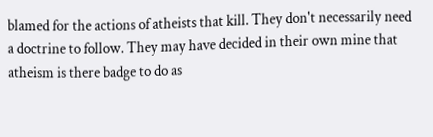blamed for the actions of atheists that kill. They don't necessarily need a doctrine to follow. They may have decided in their own mine that atheism is there badge to do as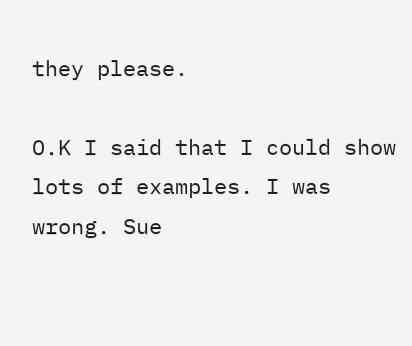they please.

O.K I said that I could show lots of examples. I was wrong. Sue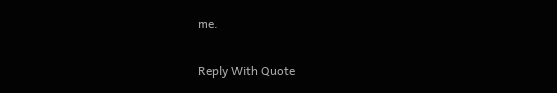me.

Reply With Quote